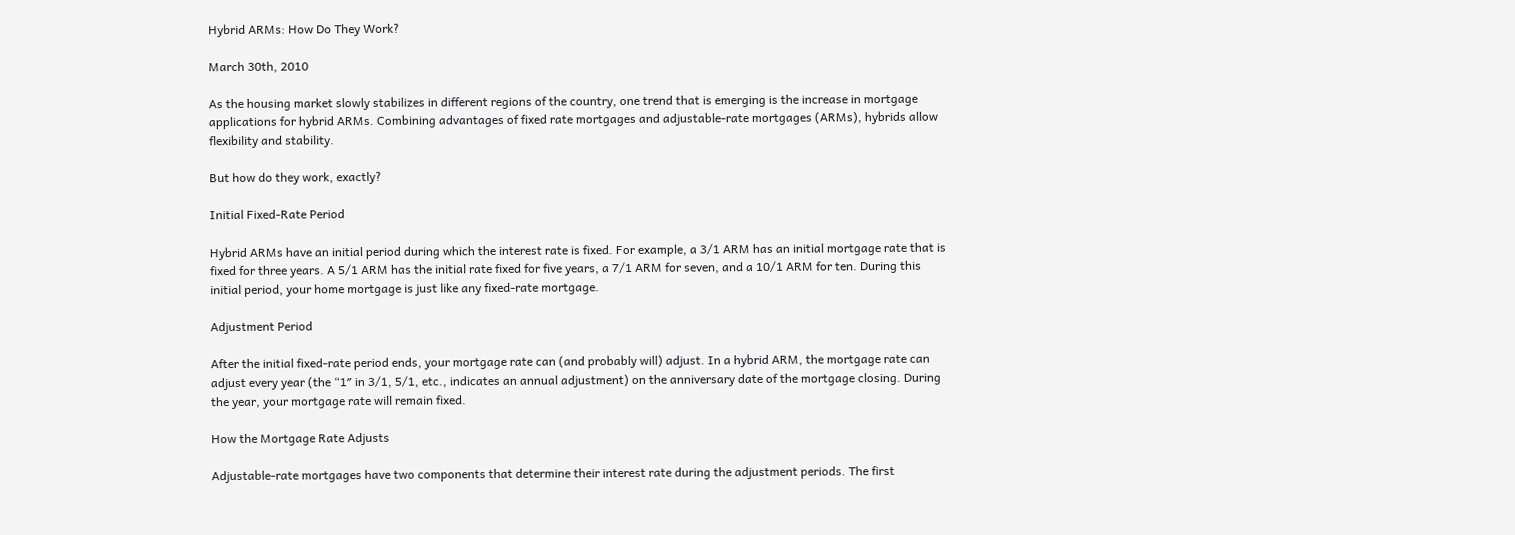Hybrid ARMs: How Do They Work?

March 30th, 2010

As the housing market slowly stabilizes in different regions of the country, one trend that is emerging is the increase in mortgage applications for hybrid ARMs. Combining advantages of fixed rate mortgages and adjustable-rate mortgages (ARMs), hybrids allow flexibility and stability.

But how do they work, exactly?

Initial Fixed-Rate Period

Hybrid ARMs have an initial period during which the interest rate is fixed. For example, a 3/1 ARM has an initial mortgage rate that is fixed for three years. A 5/1 ARM has the initial rate fixed for five years, a 7/1 ARM for seven, and a 10/1 ARM for ten. During this initial period, your home mortgage is just like any fixed-rate mortgage.

Adjustment Period

After the initial fixed-rate period ends, your mortgage rate can (and probably will) adjust. In a hybrid ARM, the mortgage rate can adjust every year (the “1″ in 3/1, 5/1, etc., indicates an annual adjustment) on the anniversary date of the mortgage closing. During the year, your mortgage rate will remain fixed.

How the Mortgage Rate Adjusts

Adjustable-rate mortgages have two components that determine their interest rate during the adjustment periods. The first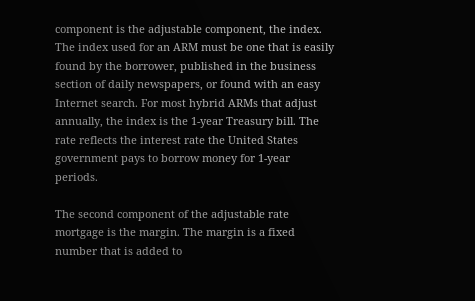component is the adjustable component, the index. The index used for an ARM must be one that is easily found by the borrower, published in the business section of daily newspapers, or found with an easy Internet search. For most hybrid ARMs that adjust annually, the index is the 1-year Treasury bill. The rate reflects the interest rate the United States government pays to borrow money for 1-year periods.

The second component of the adjustable rate mortgage is the margin. The margin is a fixed number that is added to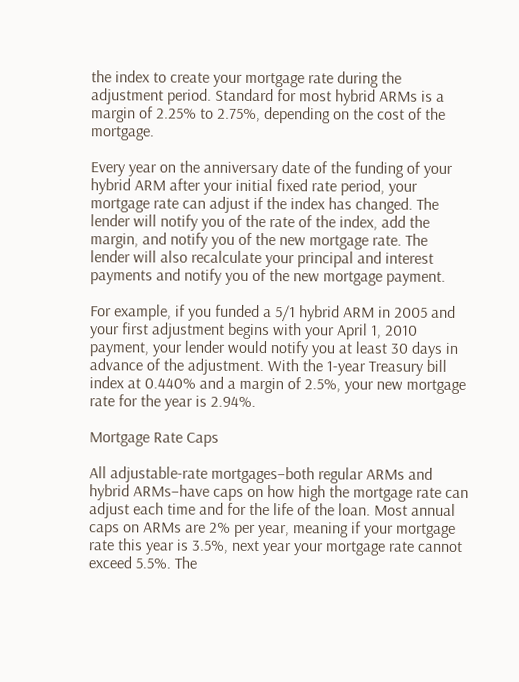the index to create your mortgage rate during the adjustment period. Standard for most hybrid ARMs is a margin of 2.25% to 2.75%, depending on the cost of the mortgage.

Every year on the anniversary date of the funding of your hybrid ARM after your initial fixed rate period, your mortgage rate can adjust if the index has changed. The lender will notify you of the rate of the index, add the margin, and notify you of the new mortgage rate. The lender will also recalculate your principal and interest payments and notify you of the new mortgage payment.

For example, if you funded a 5/1 hybrid ARM in 2005 and your first adjustment begins with your April 1, 2010 payment, your lender would notify you at least 30 days in advance of the adjustment. With the 1-year Treasury bill index at 0.440% and a margin of 2.5%, your new mortgage rate for the year is 2.94%.

Mortgage Rate Caps

All adjustable-rate mortgages–both regular ARMs and hybrid ARMs–have caps on how high the mortgage rate can adjust each time and for the life of the loan. Most annual caps on ARMs are 2% per year, meaning if your mortgage rate this year is 3.5%, next year your mortgage rate cannot exceed 5.5%. The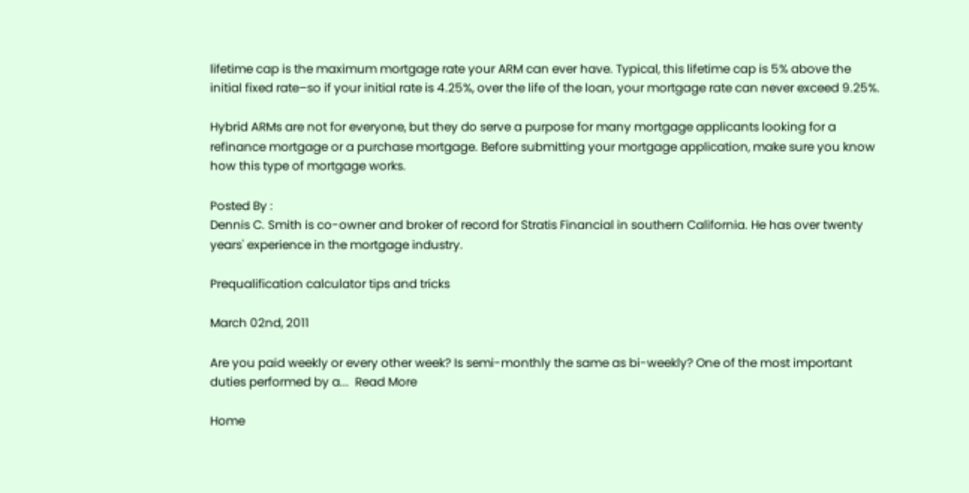lifetime cap is the maximum mortgage rate your ARM can ever have. Typical, this lifetime cap is 5% above the initial fixed rate–so if your initial rate is 4.25%, over the life of the loan, your mortgage rate can never exceed 9.25%.

Hybrid ARMs are not for everyone, but they do serve a purpose for many mortgage applicants looking for a refinance mortgage or a purchase mortgage. Before submitting your mortgage application, make sure you know how this type of mortgage works.

Posted By :
Dennis C. Smith is co-owner and broker of record for Stratis Financial in southern California. He has over twenty years' experience in the mortgage industry.

Prequalification calculator tips and tricks

March 02nd, 2011

Are you paid weekly or every other week? Is semi-monthly the same as bi-weekly? One of the most important duties performed by a...  Read More

Home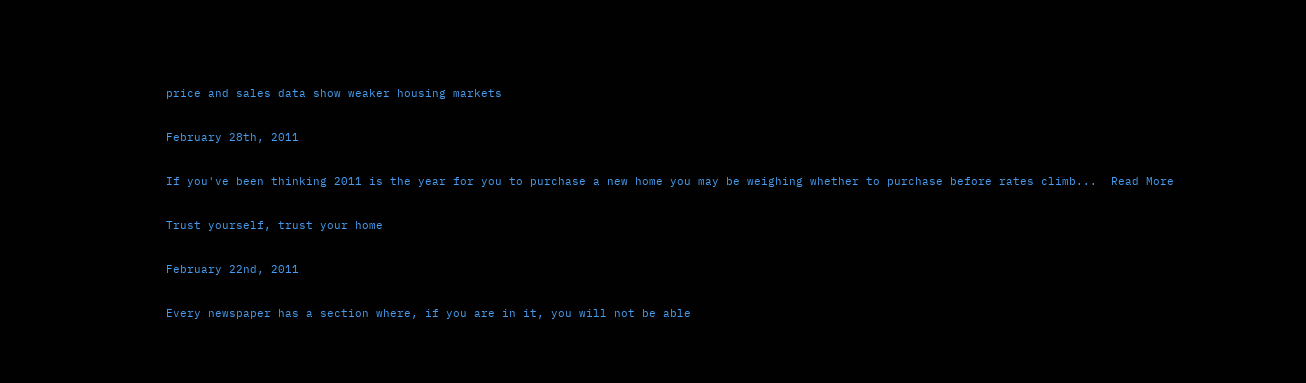price and sales data show weaker housing markets

February 28th, 2011

If you've been thinking 2011 is the year for you to purchase a new home you may be weighing whether to purchase before rates climb...  Read More

Trust yourself, trust your home

February 22nd, 2011

Every newspaper has a section where, if you are in it, you will not be able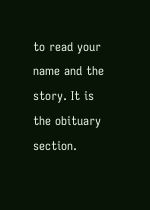to read your name and the story. It is the obituary section.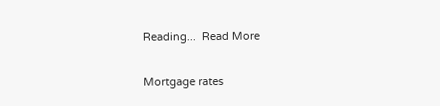Reading...  Read More

Mortgage rates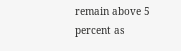remain above 5 percent as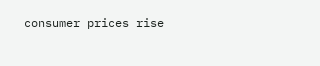consumer prices rise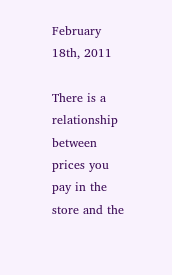February 18th, 2011

There is a relationship between prices you pay in the store and the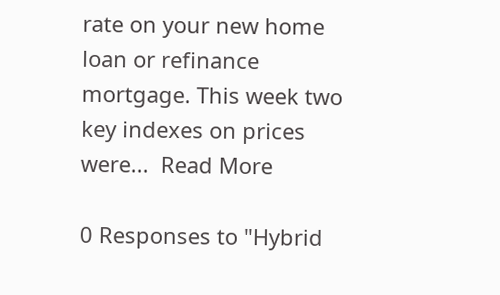rate on your new home loan or refinance mortgage. This week two key indexes on prices were...  Read More

0 Responses to "Hybrid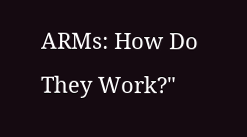ARMs: How Do They Work?"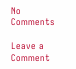No Comments

Leave a Comment